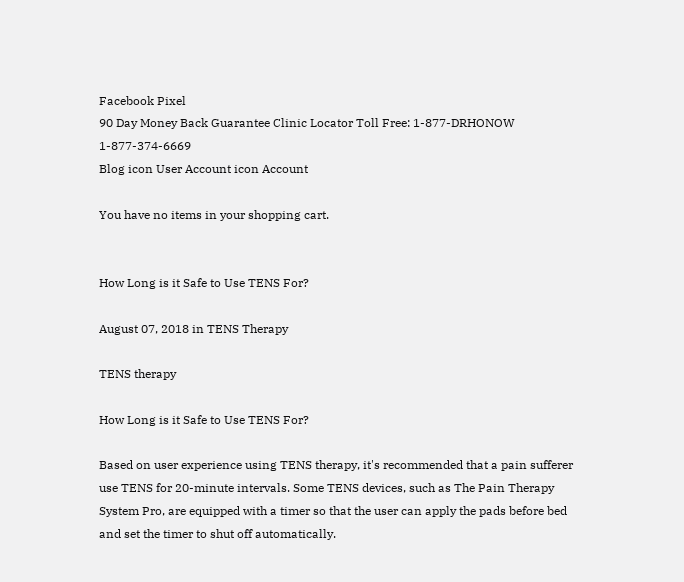Facebook Pixel
90 Day Money Back Guarantee Clinic Locator Toll Free: 1-877-DRHONOW 1-877-374-6669
Blog icon User Account icon Account

You have no items in your shopping cart.


How Long is it Safe to Use TENS For?

August 07, 2018 in TENS Therapy

TENS therapy

How Long is it Safe to Use TENS For?

Based on user experience using TENS therapy, it's recommended that a pain sufferer use TENS for 20-minute intervals. Some TENS devices, such as The Pain Therapy System Pro, are equipped with a timer so that the user can apply the pads before bed and set the timer to shut off automatically.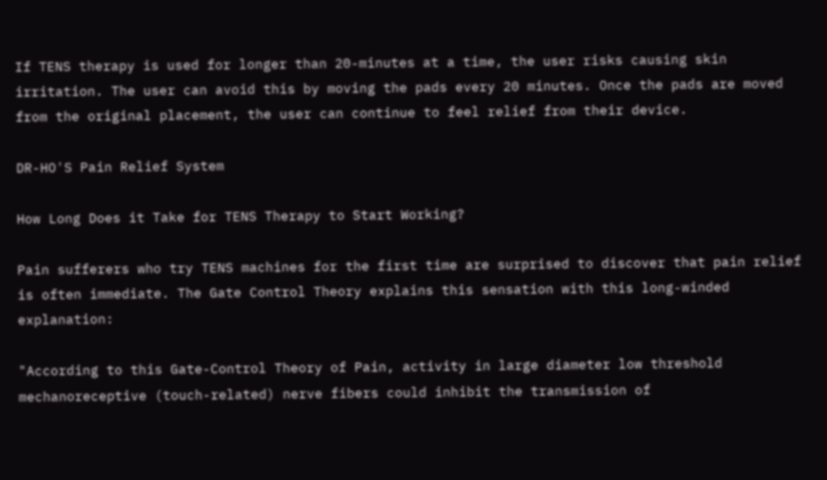If TENS therapy is used for longer than 20-minutes at a time, the user risks causing skin irritation. The user can avoid this by moving the pads every 20 minutes. Once the pads are moved from the original placement, the user can continue to feel relief from their device.

DR-HO'S Pain Relief System

How Long Does it Take for TENS Therapy to Start Working?

Pain sufferers who try TENS machines for the first time are surprised to discover that pain relief is often immediate. The Gate Control Theory explains this sensation with this long-winded explanation:

"According to this Gate-Control Theory of Pain, activity in large diameter low threshold mechanoreceptive (touch-related) nerve fibers could inhibit the transmission of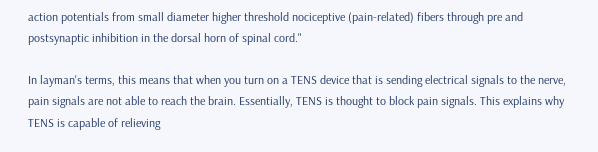action potentials from small diameter higher threshold nociceptive (pain-related) fibers through pre and postsynaptic inhibition in the dorsal horn of spinal cord."

In layman's terms, this means that when you turn on a TENS device that is sending electrical signals to the nerve, pain signals are not able to reach the brain. Essentially, TENS is thought to block pain signals. This explains why TENS is capable of relieving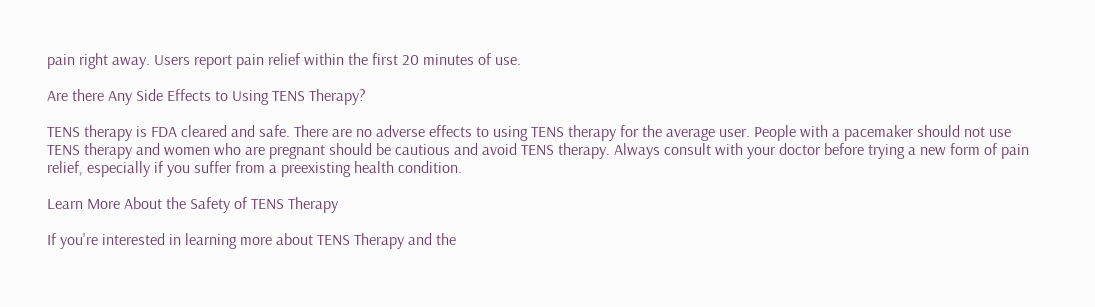pain right away. Users report pain relief within the first 20 minutes of use.

Are there Any Side Effects to Using TENS Therapy?

TENS therapy is FDA cleared and safe. There are no adverse effects to using TENS therapy for the average user. People with a pacemaker should not use TENS therapy and women who are pregnant should be cautious and avoid TENS therapy. Always consult with your doctor before trying a new form of pain relief, especially if you suffer from a preexisting health condition.

Learn More About the Safety of TENS Therapy

If you're interested in learning more about TENS Therapy and the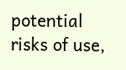potential risks of use,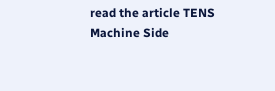read the article TENS Machine Side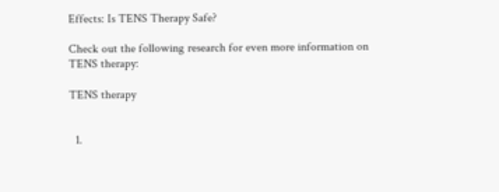Effects: Is TENS Therapy Safe?

Check out the following research for even more information on TENS therapy:

TENS therapy


  1.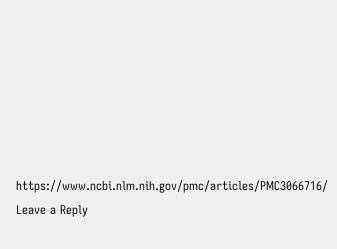https://www.ncbi.nlm.nih.gov/pmc/articles/PMC3066716/
Leave a Reply